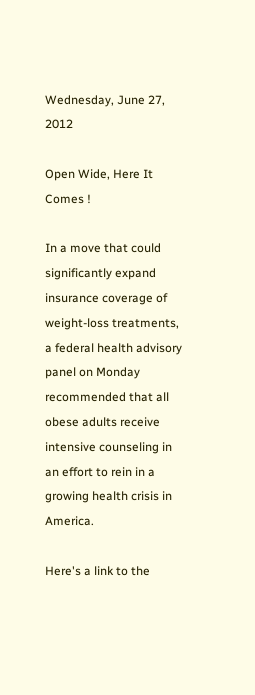Wednesday, June 27, 2012

Open Wide, Here It Comes !

In a move that could significantly expand insurance coverage of weight-loss treatments, a federal health advisory panel on Monday recommended that all obese adults receive intensive counseling in an effort to rein in a growing health crisis in America.

Here's a link to the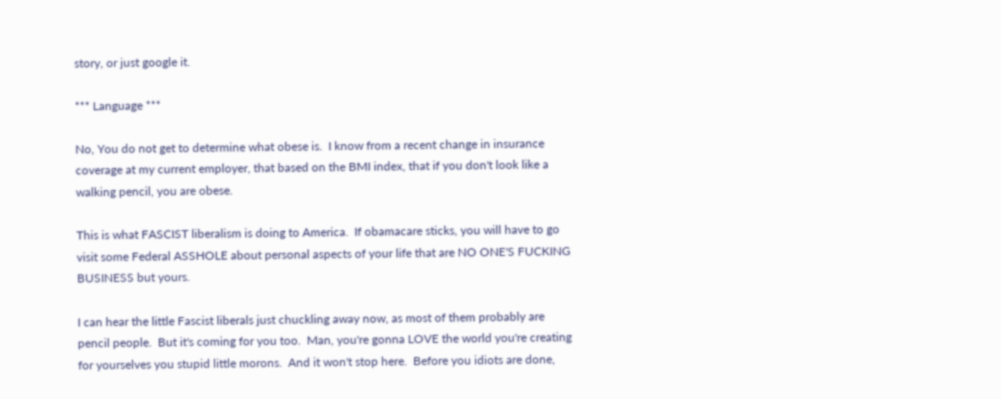story, or just google it.

*** Language ***

No, You do not get to determine what obese is.  I know from a recent change in insurance coverage at my current employer, that based on the BMI index, that if you don't look like a walking pencil, you are obese.

This is what FASCIST liberalism is doing to America.  If obamacare sticks, you will have to go visit some Federal ASSHOLE about personal aspects of your life that are NO ONE'S FUCKING BUSINESS but yours.

I can hear the little Fascist liberals just chuckling away now, as most of them probably are pencil people.  But it's coming for you too.  Man, you're gonna LOVE the world you're creating for yourselves you stupid little morons.  And it won't stop here.  Before you idiots are done,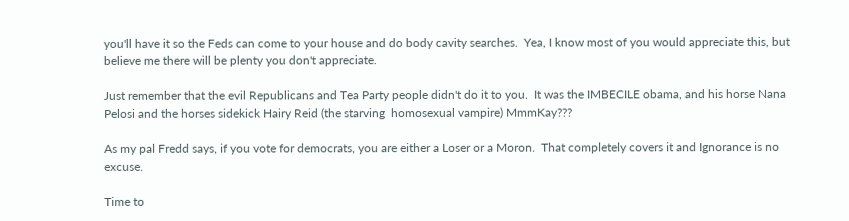you'll have it so the Feds can come to your house and do body cavity searches.  Yea, I know most of you would appreciate this, but believe me there will be plenty you don't appreciate.

Just remember that the evil Republicans and Tea Party people didn't do it to you.  It was the IMBECILE obama, and his horse Nana Pelosi and the horses sidekick Hairy Reid (the starving  homosexual vampire) MmmKay???

As my pal Fredd says, if you vote for democrats, you are either a Loser or a Moron.  That completely covers it and Ignorance is no excuse.

Time to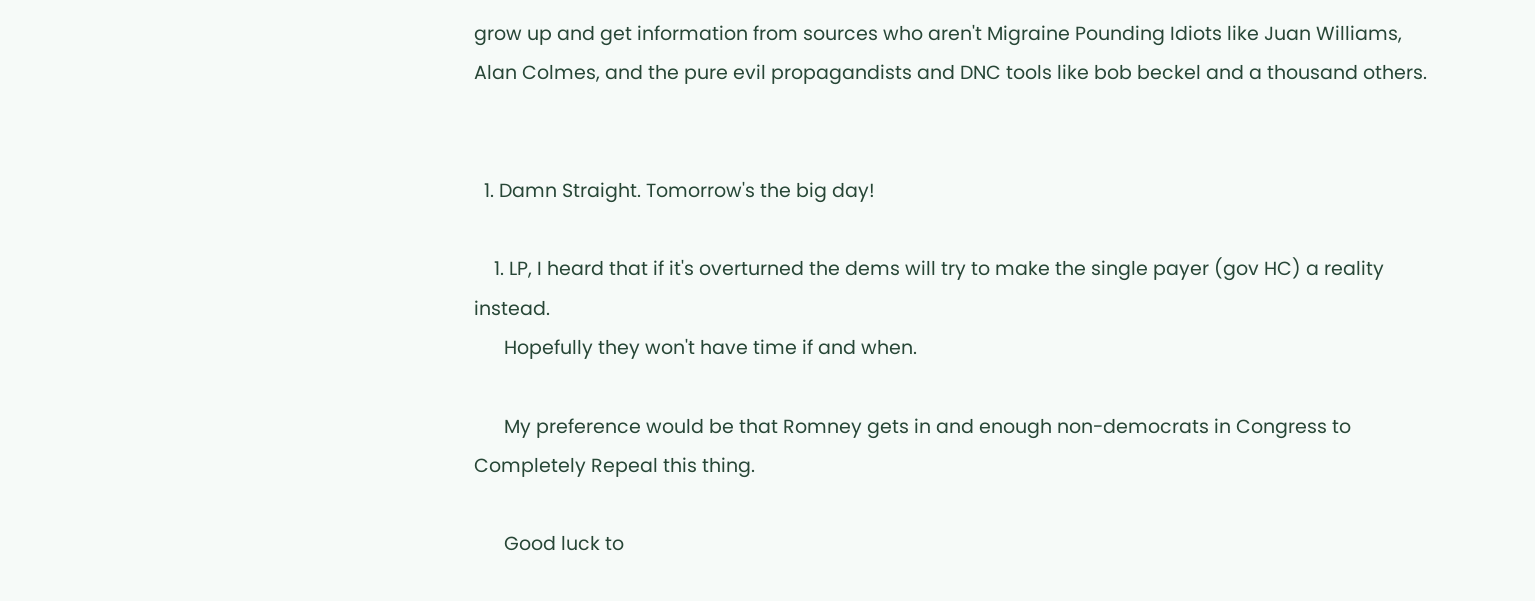grow up and get information from sources who aren't Migraine Pounding Idiots like Juan Williams, Alan Colmes, and the pure evil propagandists and DNC tools like bob beckel and a thousand others.


  1. Damn Straight. Tomorrow's the big day!

    1. LP, I heard that if it's overturned the dems will try to make the single payer (gov HC) a reality instead.
      Hopefully they won't have time if and when.

      My preference would be that Romney gets in and enough non-democrats in Congress to Completely Repeal this thing.

      Good luck to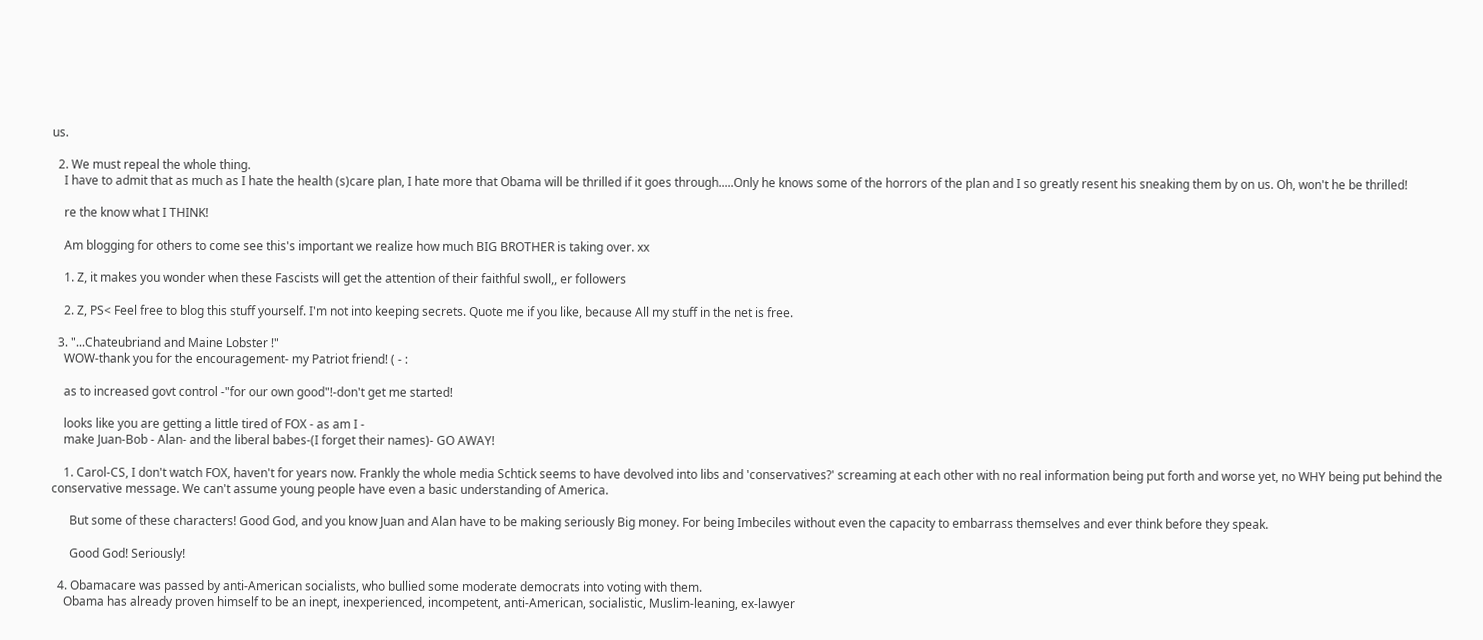us.

  2. We must repeal the whole thing.
    I have to admit that as much as I hate the health (s)care plan, I hate more that Obama will be thrilled if it goes through.....Only he knows some of the horrors of the plan and I so greatly resent his sneaking them by on us. Oh, won't he be thrilled!

    re the know what I THINK!

    Am blogging for others to come see this's important we realize how much BIG BROTHER is taking over. xx

    1. Z, it makes you wonder when these Fascists will get the attention of their faithful swoll,, er followers

    2. Z, PS< Feel free to blog this stuff yourself. I'm not into keeping secrets. Quote me if you like, because All my stuff in the net is free.

  3. "...Chateubriand and Maine Lobster !"
    WOW-thank you for the encouragement- my Patriot friend! ( - :

    as to increased govt control -"for our own good"!-don't get me started!

    looks like you are getting a little tired of FOX - as am I -
    make Juan-Bob - Alan- and the liberal babes-(I forget their names)- GO AWAY!

    1. Carol-CS, I don't watch FOX, haven't for years now. Frankly the whole media Schtick seems to have devolved into libs and 'conservatives?' screaming at each other with no real information being put forth and worse yet, no WHY being put behind the conservative message. We can't assume young people have even a basic understanding of America.

      But some of these characters! Good God, and you know Juan and Alan have to be making seriously Big money. For being Imbeciles without even the capacity to embarrass themselves and ever think before they speak.

      Good God! Seriously!

  4. Obamacare was passed by anti-American socialists, who bullied some moderate democrats into voting with them.
    Obama has already proven himself to be an inept, inexperienced, incompetent, anti-American, socialistic, Muslim-leaning, ex-lawyer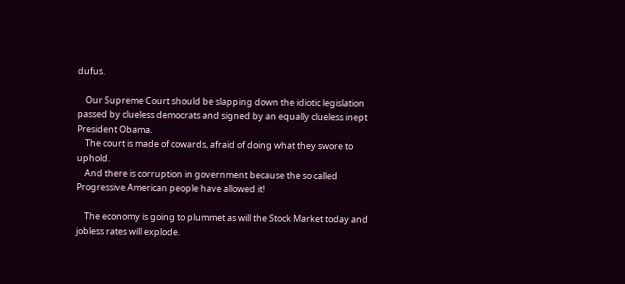dufus.

    Our Supreme Court should be slapping down the idiotic legislation passed by clueless democrats and signed by an equally clueless inept President Obama.
    The court is made of cowards, afraid of doing what they swore to uphold.
    And there is corruption in government because the so called Progressive American people have allowed it!

    The economy is going to plummet as will the Stock Market today and jobless rates will explode.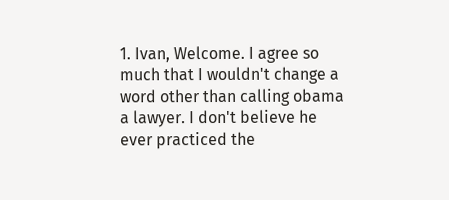1. Ivan, Welcome. I agree so much that I wouldn't change a word other than calling obama a lawyer. I don't believe he ever practiced the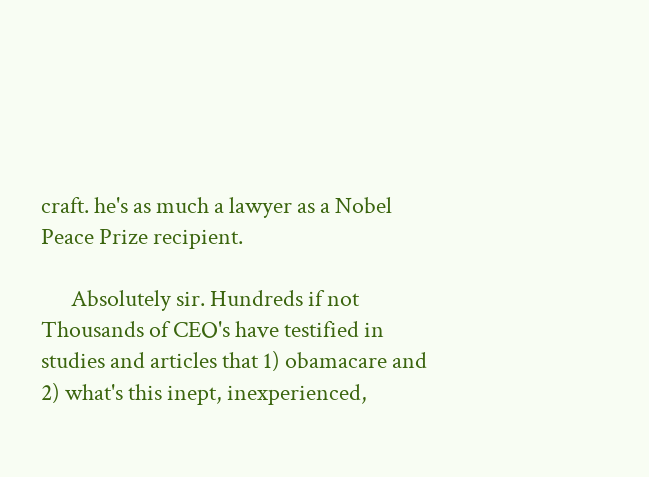craft. he's as much a lawyer as a Nobel Peace Prize recipient.

      Absolutely sir. Hundreds if not Thousands of CEO's have testified in studies and articles that 1) obamacare and 2) what's this inept, inexperienced,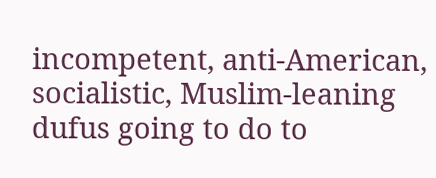incompetent, anti-American, socialistic, Muslim-leaning dufus going to do to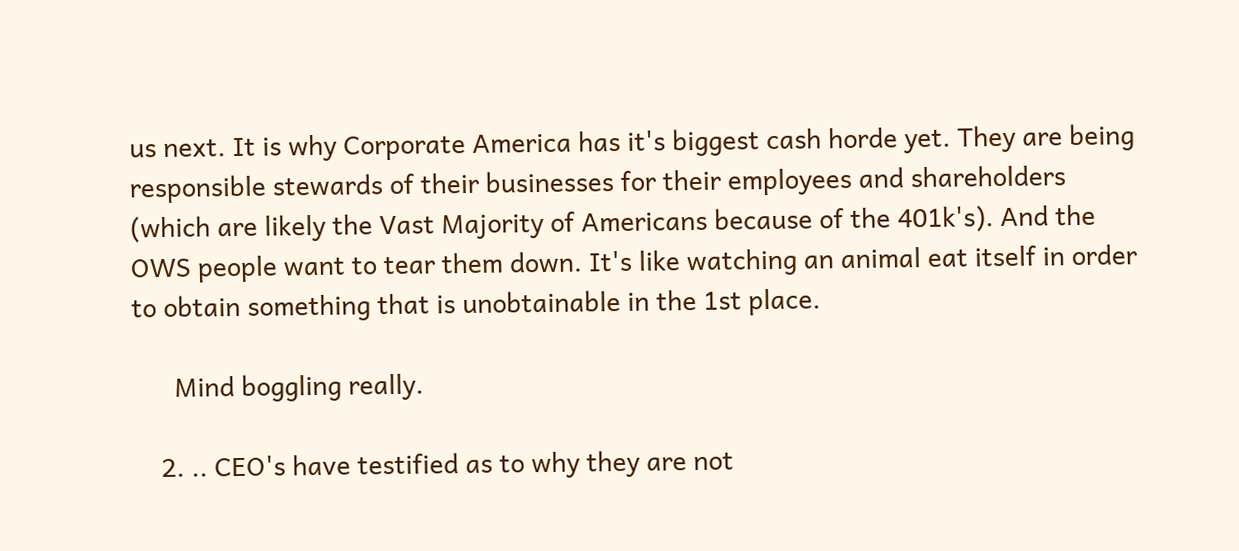us next. It is why Corporate America has it's biggest cash horde yet. They are being responsible stewards of their businesses for their employees and shareholders (which are likely the Vast Majority of Americans because of the 401k's). And the OWS people want to tear them down. It's like watching an animal eat itself in order to obtain something that is unobtainable in the 1st place.

      Mind boggling really.

    2. .. CEO's have testified as to why they are not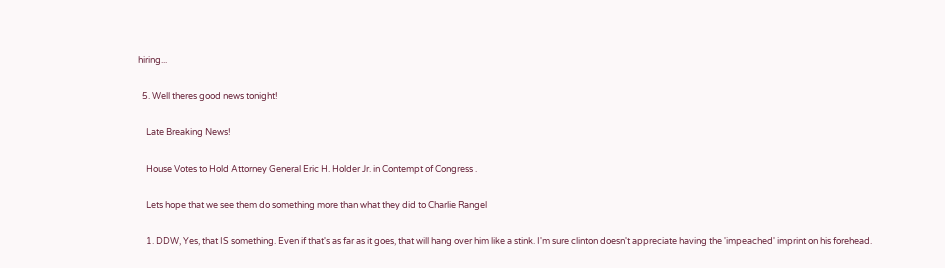hiring...

  5. Well theres good news tonight!

    Late Breaking News!

    House Votes to Hold Attorney General Eric H. Holder Jr. in Contempt of Congress .

    Lets hope that we see them do something more than what they did to Charlie Rangel

    1. DDW, Yes, that IS something. Even if that's as far as it goes, that will hang over him like a stink. I'm sure clinton doesn't appreciate having the 'impeached' imprint on his forehead.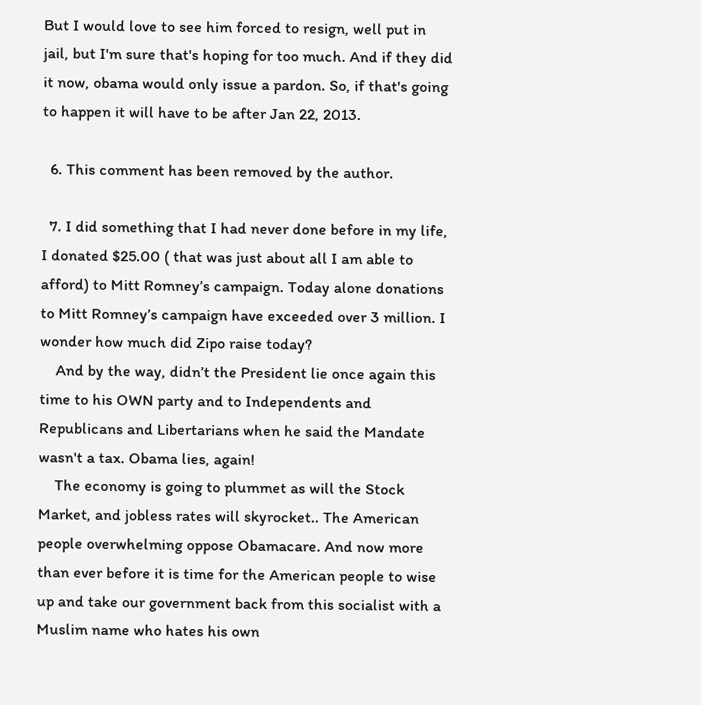But I would love to see him forced to resign, well put in jail, but I'm sure that's hoping for too much. And if they did it now, obama would only issue a pardon. So, if that's going to happen it will have to be after Jan 22, 2013.

  6. This comment has been removed by the author.

  7. I did something that I had never done before in my life, I donated $25.00 ( that was just about all I am able to afford) to Mitt Romney’s campaign. Today alone donations to Mitt Romney’s campaign have exceeded over 3 million. I wonder how much did Zipo raise today?
    And by the way, didn’t the President lie once again this time to his OWN party and to Independents and Republicans and Libertarians when he said the Mandate wasn't a tax. Obama lies, again!
    The economy is going to plummet as will the Stock Market, and jobless rates will skyrocket.. The American people overwhelming oppose Obamacare. And now more than ever before it is time for the American people to wise up and take our government back from this socialist with a Muslim name who hates his own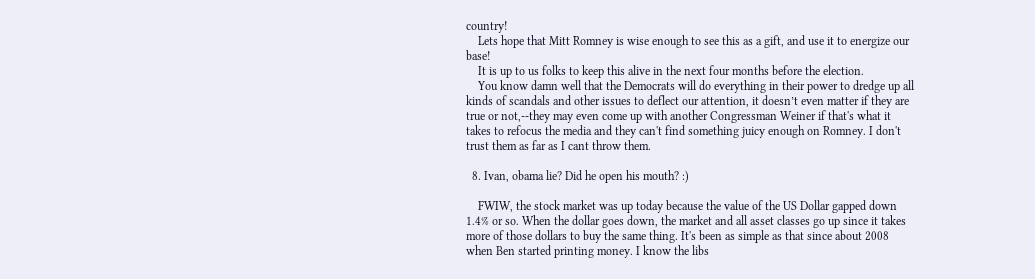country!
    Lets hope that Mitt Romney is wise enough to see this as a gift, and use it to energize our base!
    It is up to us folks to keep this alive in the next four months before the election.
    You know damn well that the Democrats will do everything in their power to dredge up all kinds of scandals and other issues to deflect our attention, it doesn’t even matter if they are true or not,--they may even come up with another Congressman Weiner if that's what it takes to refocus the media and they can't find something juicy enough on Romney. I don't trust them as far as I cant throw them.

  8. Ivan, obama lie? Did he open his mouth? :)

    FWIW, the stock market was up today because the value of the US Dollar gapped down 1.4% or so. When the dollar goes down, the market and all asset classes go up since it takes more of those dollars to buy the same thing. It's been as simple as that since about 2008 when Ben started printing money. I know the libs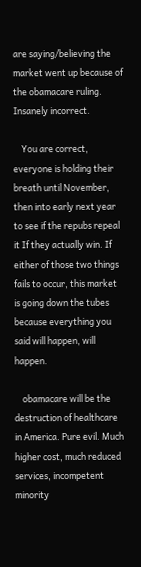are saying/believing the market went up because of the obamacare ruling. Insanely incorrect.

    You are correct, everyone is holding their breath until November, then into early next year to see if the repubs repeal it If they actually win. If either of those two things fails to occur, this market is going down the tubes because everything you said will happen, will happen.

    obamacare will be the destruction of healthcare in America. Pure evil. Much higher cost, much reduced services, incompetent minority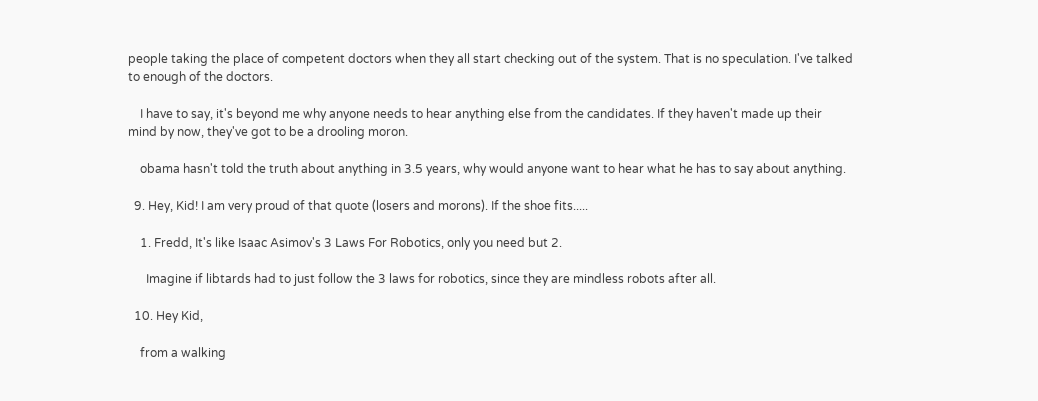people taking the place of competent doctors when they all start checking out of the system. That is no speculation. I've talked to enough of the doctors.

    I have to say, it's beyond me why anyone needs to hear anything else from the candidates. If they haven't made up their mind by now, they've got to be a drooling moron.

    obama hasn't told the truth about anything in 3.5 years, why would anyone want to hear what he has to say about anything.

  9. Hey, Kid! I am very proud of that quote (losers and morons). If the shoe fits.....

    1. Fredd, It's like Isaac Asimov's 3 Laws For Robotics, only you need but 2.

      Imagine if libtards had to just follow the 3 laws for robotics, since they are mindless robots after all.

  10. Hey Kid,

    from a walking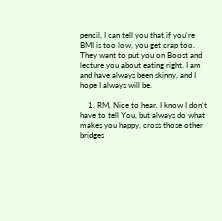pencil, I can tell you that if you're BMI is too low, you get crap too. They want to put you on Boost and lecture you about eating right. I am and have always been skinny, and I hope I always will be.

    1. RM, Nice to hear. I know I don't have to tell You, but always do what makes you happy, cross those other bridges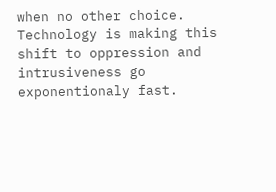when no other choice. Technology is making this shift to oppression and intrusiveness go exponentionaly fast.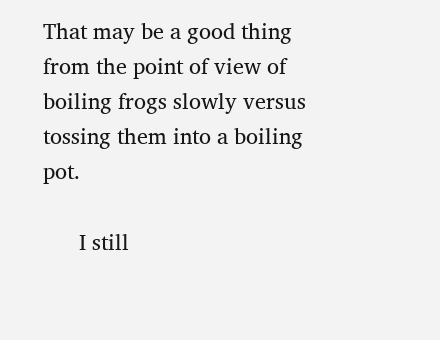That may be a good thing from the point of view of boiling frogs slowly versus tossing them into a boiling pot.

      I still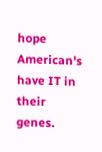hope American's have IT in their genes.